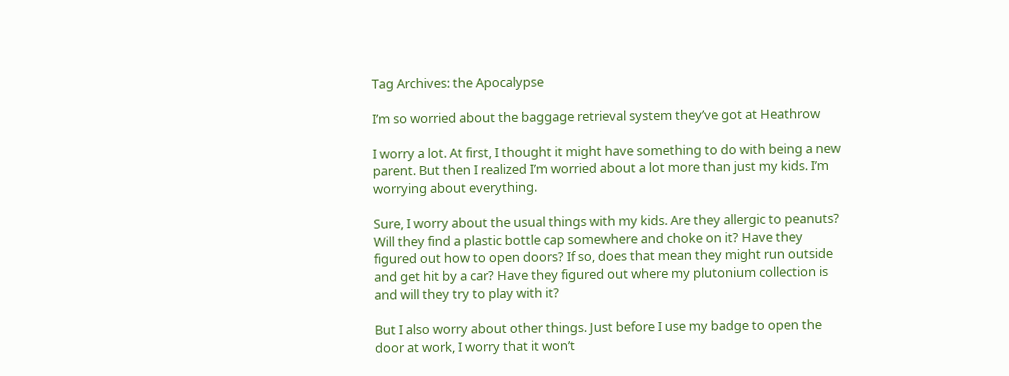Tag Archives: the Apocalypse

I’m so worried about the baggage retrieval system they’ve got at Heathrow

I worry a lot. At first, I thought it might have something to do with being a new parent. But then I realized I’m worried about a lot more than just my kids. I’m worrying about everything.

Sure, I worry about the usual things with my kids. Are they allergic to peanuts? Will they find a plastic bottle cap somewhere and choke on it? Have they figured out how to open doors? If so, does that mean they might run outside and get hit by a car? Have they figured out where my plutonium collection is and will they try to play with it?

But I also worry about other things. Just before I use my badge to open the door at work, I worry that it won’t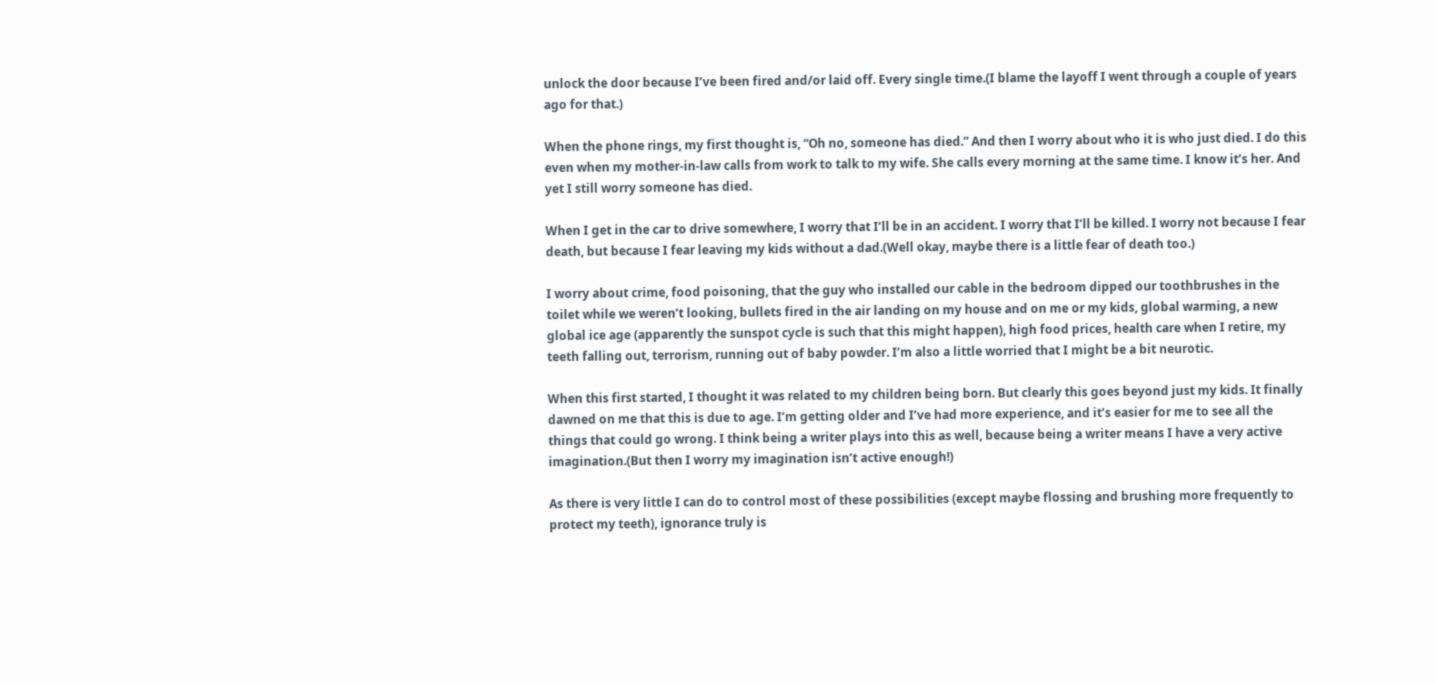unlock the door because I’ve been fired and/or laid off. Every single time.(I blame the layoff I went through a couple of years ago for that.)

When the phone rings, my first thought is, “Oh no, someone has died.” And then I worry about who it is who just died. I do this even when my mother-in-law calls from work to talk to my wife. She calls every morning at the same time. I know it’s her. And yet I still worry someone has died.

When I get in the car to drive somewhere, I worry that I’ll be in an accident. I worry that I’ll be killed. I worry not because I fear death, but because I fear leaving my kids without a dad.(Well okay, maybe there is a little fear of death too.)

I worry about crime, food poisoning, that the guy who installed our cable in the bedroom dipped our toothbrushes in the toilet while we weren’t looking, bullets fired in the air landing on my house and on me or my kids, global warming, a new global ice age (apparently the sunspot cycle is such that this might happen), high food prices, health care when I retire, my teeth falling out, terrorism, running out of baby powder. I’m also a little worried that I might be a bit neurotic.

When this first started, I thought it was related to my children being born. But clearly this goes beyond just my kids. It finally dawned on me that this is due to age. I’m getting older and I’ve had more experience, and it’s easier for me to see all the things that could go wrong. I think being a writer plays into this as well, because being a writer means I have a very active imagination.(But then I worry my imagination isn’t active enough!)

As there is very little I can do to control most of these possibilities (except maybe flossing and brushing more frequently to protect my teeth), ignorance truly is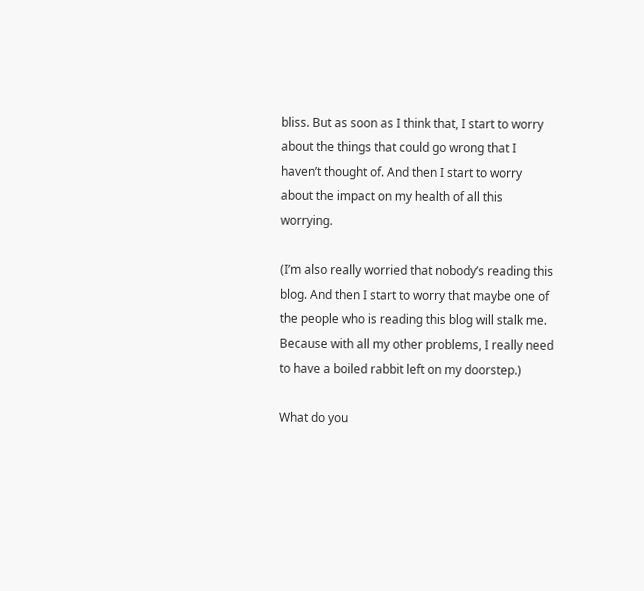bliss. But as soon as I think that, I start to worry about the things that could go wrong that I haven’t thought of. And then I start to worry about the impact on my health of all this worrying.

(I’m also really worried that nobody’s reading this blog. And then I start to worry that maybe one of the people who is reading this blog will stalk me. Because with all my other problems, I really need to have a boiled rabbit left on my doorstep.)

What do you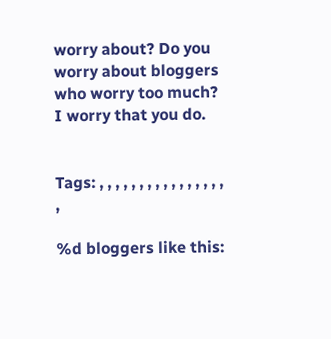worry about? Do you worry about bloggers who worry too much? I worry that you do.


Tags: , , , , , , , , , , , , , , , , ,

%d bloggers like this: